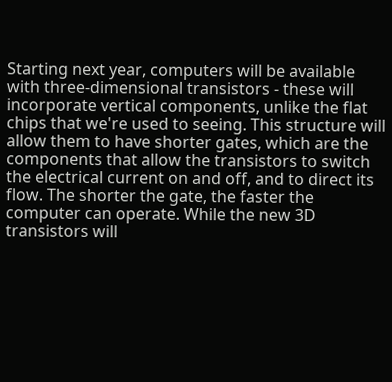Starting next year, computers will be available with three-dimensional transistors - these will incorporate vertical components, unlike the flat chips that we're used to seeing. This structure will allow them to have shorter gates, which are the components that allow the transistors to switch the electrical current on and off, and to direct its flow. The shorter the gate, the faster the computer can operate. While the new 3D transistors will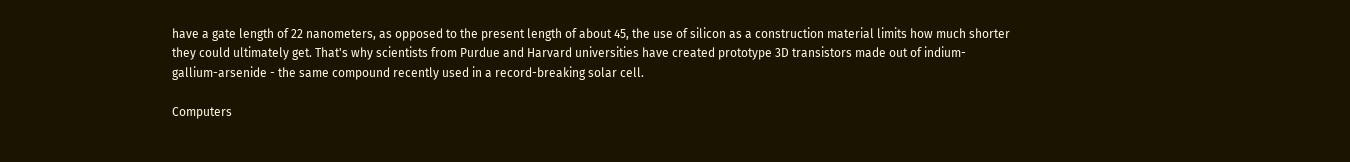have a gate length of 22 nanometers, as opposed to the present length of about 45, the use of silicon as a construction material limits how much shorter they could ultimately get. That's why scientists from Purdue and Harvard universities have created prototype 3D transistors made out of indium-gallium-arsenide - the same compound recently used in a record-breaking solar cell.

Computers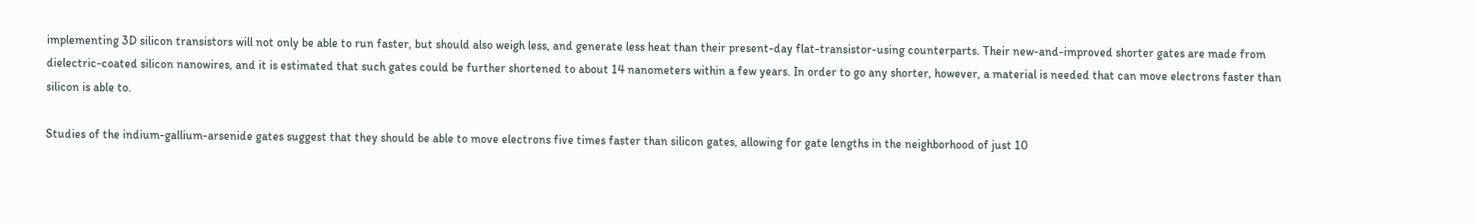implementing 3D silicon transistors will not only be able to run faster, but should also weigh less, and generate less heat than their present-day flat-transistor-using counterparts. Their new-and-improved shorter gates are made from dielectric-coated silicon nanowires, and it is estimated that such gates could be further shortened to about 14 nanometers within a few years. In order to go any shorter, however, a material is needed that can move electrons faster than silicon is able to.

Studies of the indium-gallium-arsenide gates suggest that they should be able to move electrons five times faster than silicon gates, allowing for gate lengths in the neighborhood of just 10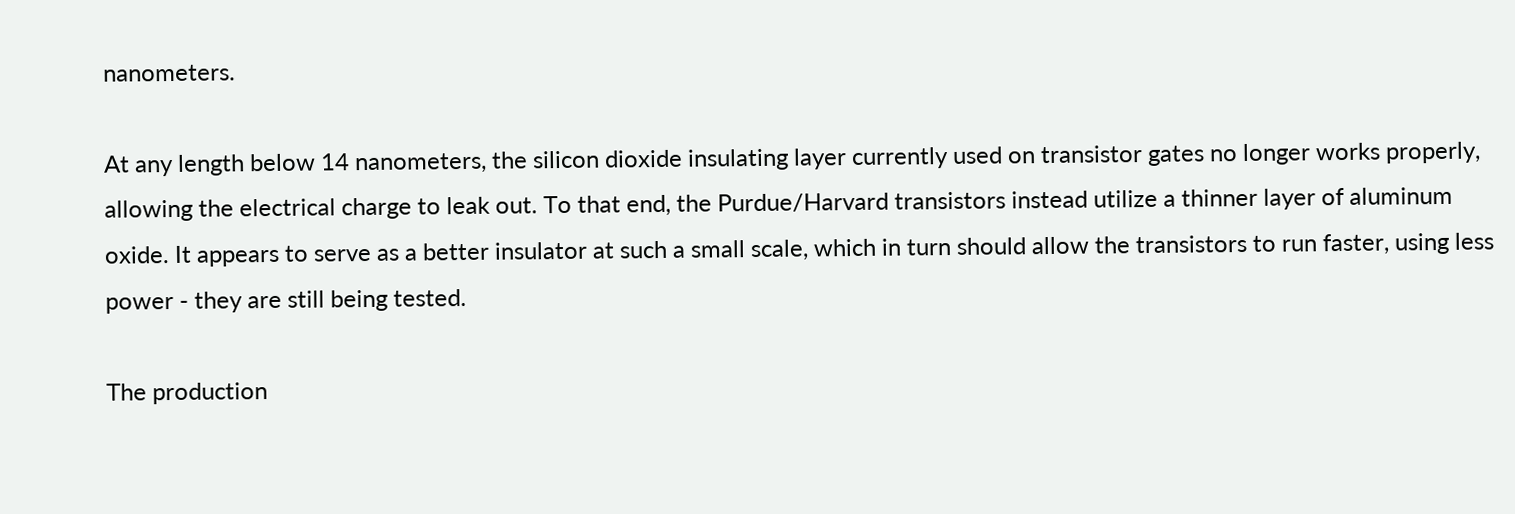nanometers.

At any length below 14 nanometers, the silicon dioxide insulating layer currently used on transistor gates no longer works properly, allowing the electrical charge to leak out. To that end, the Purdue/Harvard transistors instead utilize a thinner layer of aluminum oxide. It appears to serve as a better insulator at such a small scale, which in turn should allow the transistors to run faster, using less power - they are still being tested.

The production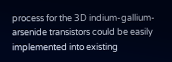process for the 3D indium-gallium-arsenide transistors could be easily implemented into existing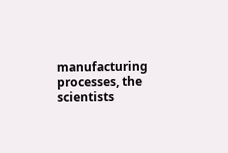manufacturing processes, the scientists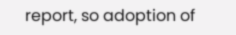report, so adoption of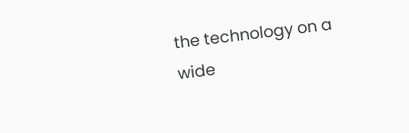the technology on a wide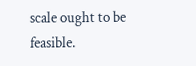scale ought to be feasible.